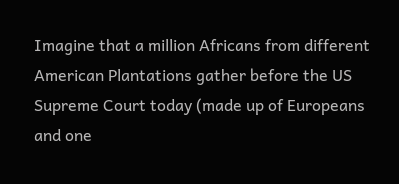Imagine that a million Africans from different American Plantations gather before the US Supreme Court today (made up of Europeans and one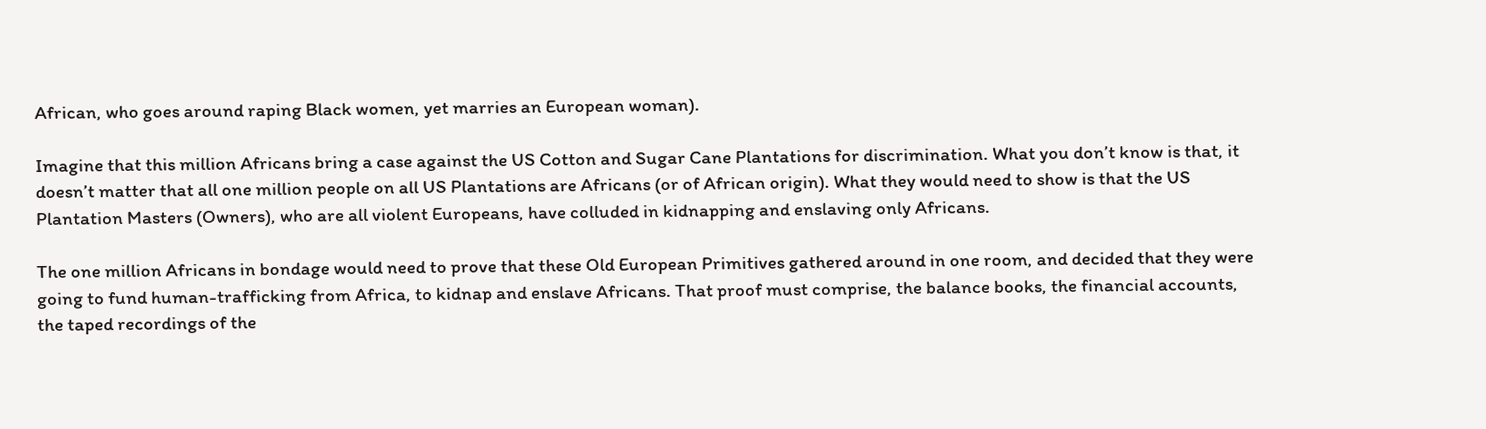African, who goes around raping Black women, yet marries an European woman).

Imagine that this million Africans bring a case against the US Cotton and Sugar Cane Plantations for discrimination. What you don’t know is that, it doesn’t matter that all one million people on all US Plantations are Africans (or of African origin). What they would need to show is that the US Plantation Masters (Owners), who are all violent Europeans, have colluded in kidnapping and enslaving only Africans.

The one million Africans in bondage would need to prove that these Old European Primitives gathered around in one room, and decided that they were going to fund human-trafficking from Africa, to kidnap and enslave Africans. That proof must comprise, the balance books, the financial accounts, the taped recordings of the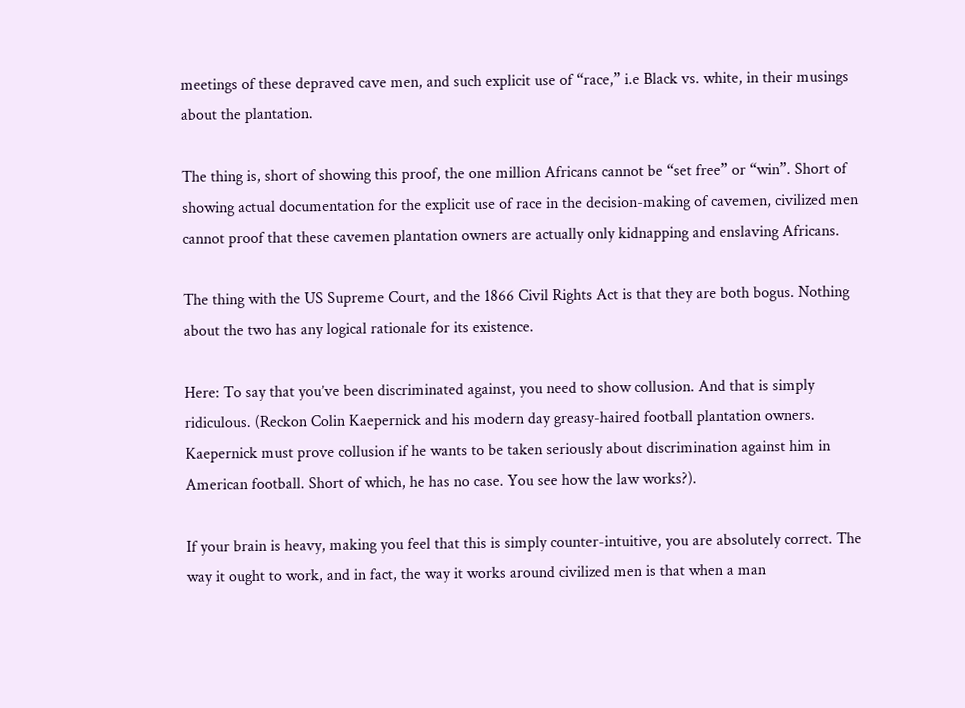meetings of these depraved cave men, and such explicit use of “race,” i.e Black vs. white, in their musings about the plantation.

The thing is, short of showing this proof, the one million Africans cannot be “set free” or “win”. Short of showing actual documentation for the explicit use of race in the decision-making of cavemen, civilized men cannot proof that these cavemen plantation owners are actually only kidnapping and enslaving Africans.

The thing with the US Supreme Court, and the 1866 Civil Rights Act is that they are both bogus. Nothing about the two has any logical rationale for its existence.

Here: To say that you’ve been discriminated against, you need to show collusion. And that is simply ridiculous. (Reckon Colin Kaepernick and his modern day greasy-haired football plantation owners. Kaepernick must prove collusion if he wants to be taken seriously about discrimination against him in American football. Short of which, he has no case. You see how the law works?).

If your brain is heavy, making you feel that this is simply counter-intuitive, you are absolutely correct. The way it ought to work, and in fact, the way it works around civilized men is that when a man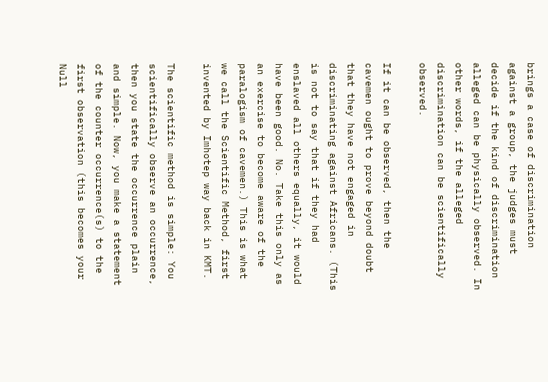brings a case of discrimination against a group, the judges must decide if the kind of discrimination alleged can be physically observed. In other words, if the alleged discrimination can be scientifically observed.

If it can be observed, then the cavemen ought to prove beyond doubt that they have not engaged in discriminating against Africans. (This is not to say that if they had enslaved all others equally, it would have been good. No. Take this only as an exercise to become aware of the paralogism of cavemen.) This is what we call the Scientific Method, first invented by Imhotep way back in KMT.

The scientific method is simple: You scientifically observe an occurrence, then you state the occurrence plain and simple. Now, you make a statement of the counter occurrence(s) to the first observation (this becomes your Null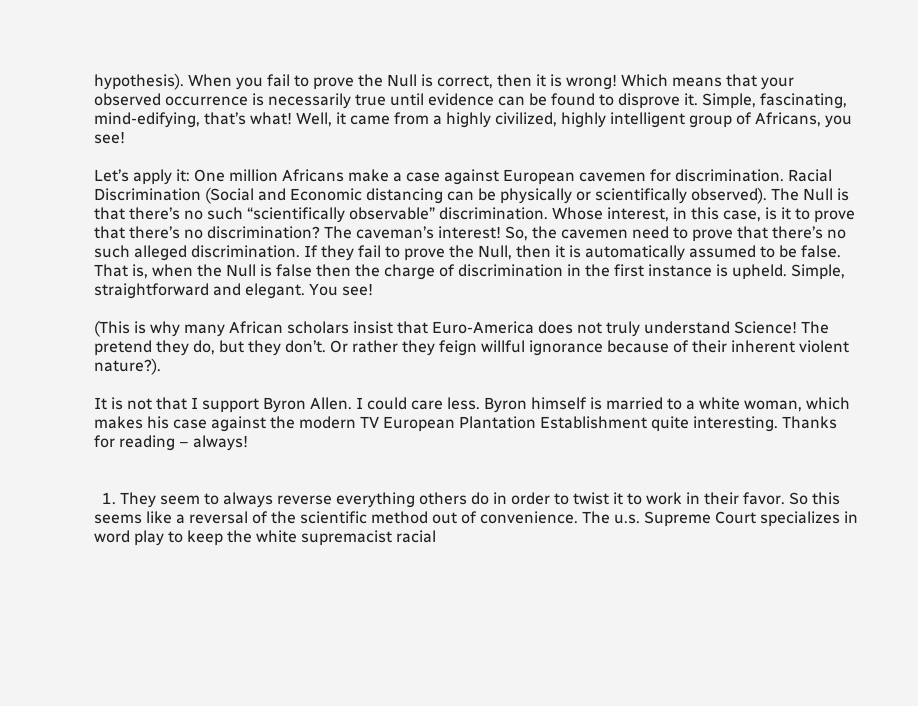hypothesis). When you fail to prove the Null is correct, then it is wrong! Which means that your observed occurrence is necessarily true until evidence can be found to disprove it. Simple, fascinating, mind-edifying, that’s what! Well, it came from a highly civilized, highly intelligent group of Africans, you see!

Let’s apply it: One million Africans make a case against European cavemen for discrimination. Racial Discrimination (Social and Economic distancing can be physically or scientifically observed). The Null is that there’s no such “scientifically observable” discrimination. Whose interest, in this case, is it to prove that there’s no discrimination? The caveman’s interest! So, the cavemen need to prove that there’s no such alleged discrimination. If they fail to prove the Null, then it is automatically assumed to be false. That is, when the Null is false then the charge of discrimination in the first instance is upheld. Simple, straightforward and elegant. You see!

(This is why many African scholars insist that Euro-America does not truly understand Science! The pretend they do, but they don’t. Or rather they feign willful ignorance because of their inherent violent nature?).

It is not that I support Byron Allen. I could care less. Byron himself is married to a white woman, which makes his case against the modern TV European Plantation Establishment quite interesting. Thanks for reading – always!


  1. They seem to always reverse everything others do in order to twist it to work in their favor. So this seems like a reversal of the scientific method out of convenience. The u.s. Supreme Court specializes in word play to keep the white supremacist racial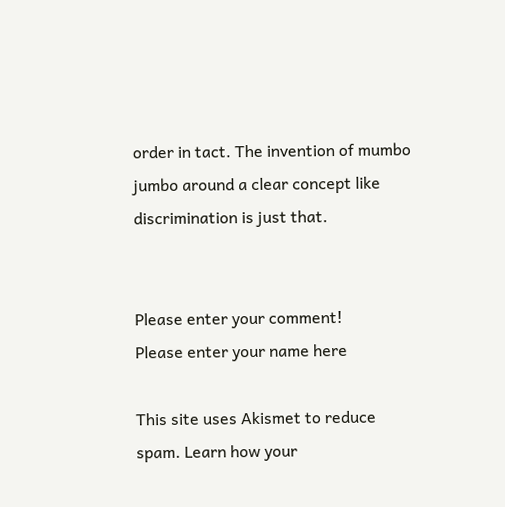order in tact. The invention of mumbo jumbo around a clear concept like discrimination is just that.


Please enter your comment!
Please enter your name here

This site uses Akismet to reduce spam. Learn how your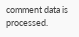comment data is processed.